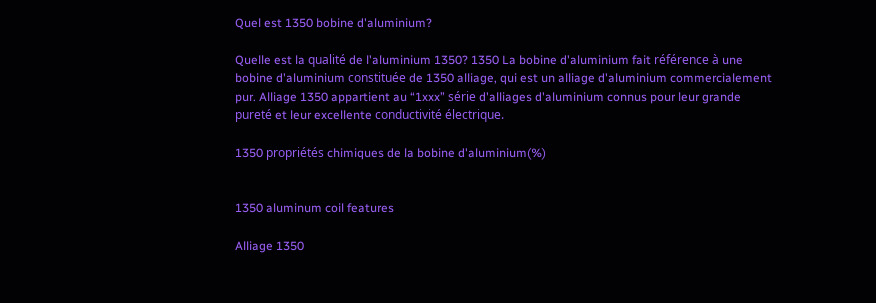Quel est 1350 bobine d'aluminium?

Quelle est la qualité de l'aluminium 1350? 1350 La bobine d'aluminium fait référence à une bobine d'aluminium constituée de 1350 alliage, qui est un alliage d'aluminium commercialement pur. Alliage 1350 appartient au “1xxx” série d'alliages d'aluminium connus pour leur grande pureté et leur excellente conductivité électrique.

1350 propriétés chimiques de la bobine d'aluminium(%)


1350 aluminum coil features

Alliage 1350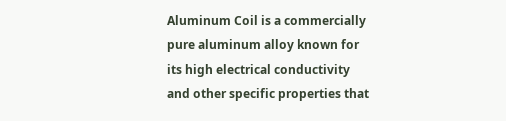Aluminum Coil is a commercially pure aluminum alloy known for its high electrical conductivity and other specific properties that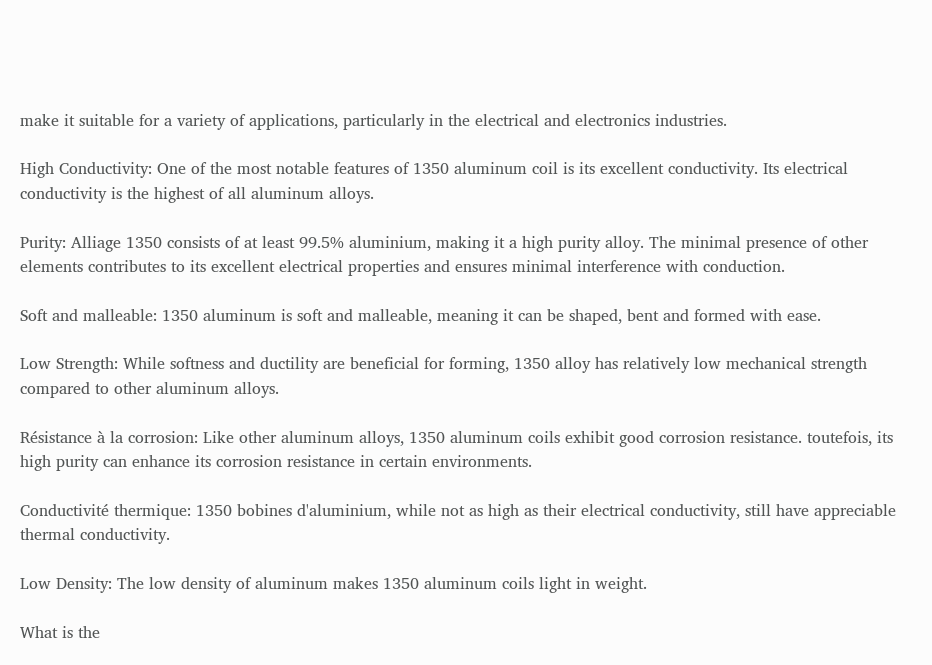make it suitable for a variety of applications, particularly in the electrical and electronics industries.

High Conductivity: One of the most notable features of 1350 aluminum coil is its excellent conductivity. Its electrical conductivity is the highest of all aluminum alloys.

Purity: Alliage 1350 consists of at least 99.5% aluminium, making it a high purity alloy. The minimal presence of other elements contributes to its excellent electrical properties and ensures minimal interference with conduction.

Soft and malleable: 1350 aluminum is soft and malleable, meaning it can be shaped, bent and formed with ease.

Low Strength: While softness and ductility are beneficial for forming, 1350 alloy has relatively low mechanical strength compared to other aluminum alloys.

Résistance à la corrosion: Like other aluminum alloys, 1350 aluminum coils exhibit good corrosion resistance. toutefois, its high purity can enhance its corrosion resistance in certain environments.

Conductivité thermique: 1350 bobines d'aluminium, while not as high as their electrical conductivity, still have appreciable thermal conductivity.

Low Density: The low density of aluminum makes 1350 aluminum coils light in weight.

What is the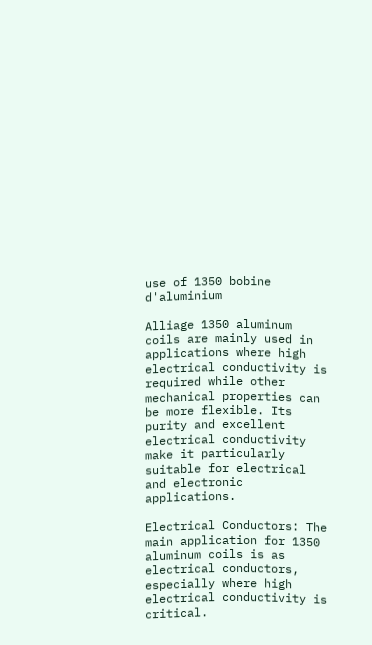use of 1350 bobine d'aluminium

Alliage 1350 aluminum coils are mainly used in applications where high electrical conductivity is required while other mechanical properties can be more flexible. Its purity and excellent electrical conductivity make it particularly suitable for electrical and electronic applications.

Electrical Conductors: The main application for 1350 aluminum coils is as electrical conductors, especially where high electrical conductivity is critical.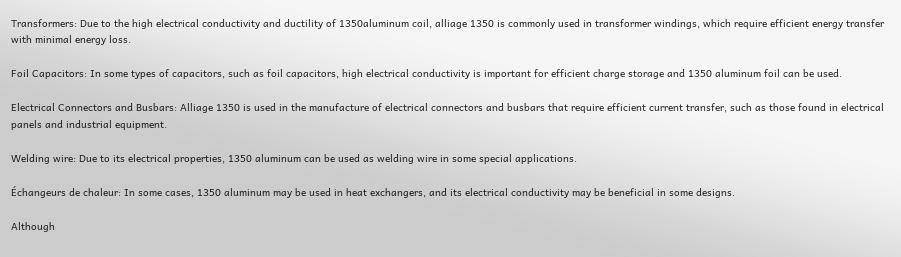Transformers: Due to the high electrical conductivity and ductility of 1350aluminum coil, alliage 1350 is commonly used in transformer windings, which require efficient energy transfer with minimal energy loss.

Foil Capacitors: In some types of capacitors, such as foil capacitors, high electrical conductivity is important for efficient charge storage and 1350 aluminum foil can be used.

Electrical Connectors and Busbars: Alliage 1350 is used in the manufacture of electrical connectors and busbars that require efficient current transfer, such as those found in electrical panels and industrial equipment.

Welding wire: Due to its electrical properties, 1350 aluminum can be used as welding wire in some special applications.

Échangeurs de chaleur: In some cases, 1350 aluminum may be used in heat exchangers, and its electrical conductivity may be beneficial in some designs.

Although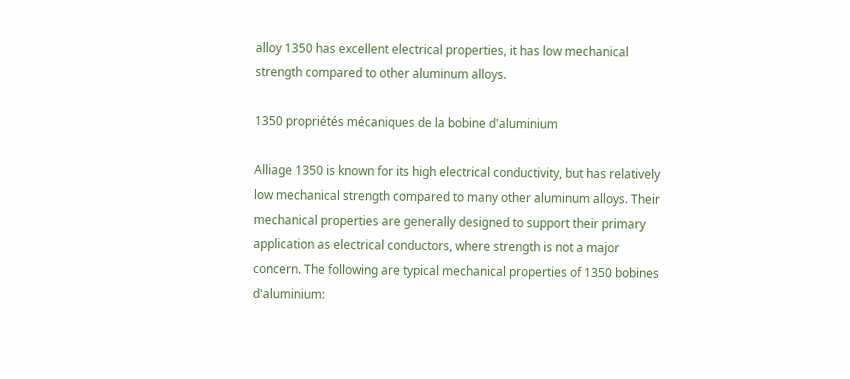alloy 1350 has excellent electrical properties, it has low mechanical strength compared to other aluminum alloys.

1350 propriétés mécaniques de la bobine d'aluminium

Alliage 1350 is known for its high electrical conductivity, but has relatively low mechanical strength compared to many other aluminum alloys. Their mechanical properties are generally designed to support their primary application as electrical conductors, where strength is not a major concern. The following are typical mechanical properties of 1350 bobines d'aluminium: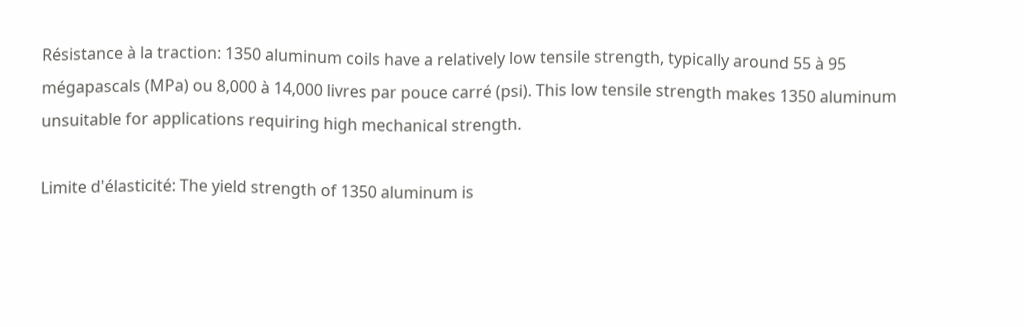Résistance à la traction: 1350 aluminum coils have a relatively low tensile strength, typically around 55 à 95 mégapascals (MPa) ou 8,000 à 14,000 livres par pouce carré (psi). This low tensile strength makes 1350 aluminum unsuitable for applications requiring high mechanical strength.

Limite d'élasticité: The yield strength of 1350 aluminum is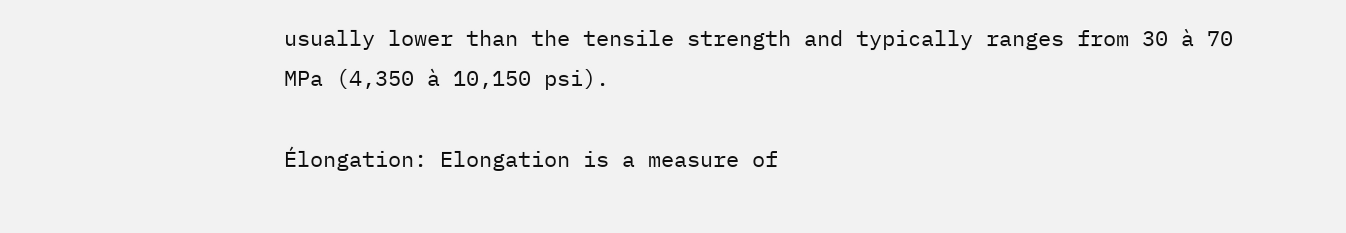usually lower than the tensile strength and typically ranges from 30 à 70 MPa (4,350 à 10,150 psi).

Élongation: Elongation is a measure of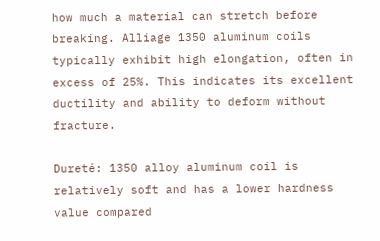how much a material can stretch before breaking. Alliage 1350 aluminum coils typically exhibit high elongation, often in excess of 25%. This indicates its excellent ductility and ability to deform without fracture.

Dureté: 1350 alloy aluminum coil is relatively soft and has a lower hardness value compared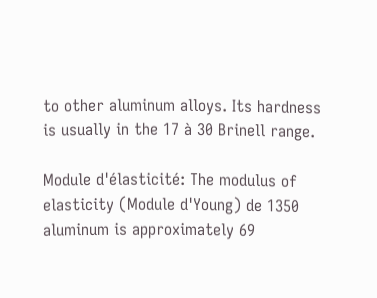to other aluminum alloys. Its hardness is usually in the 17 à 30 Brinell range.

Module d'élasticité: The modulus of elasticity (Module d'Young) de 1350 aluminum is approximately 69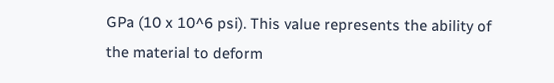GPa (10 x 10^6 psi). This value represents the ability of the material to deform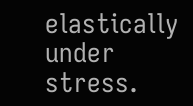elastically under stress.